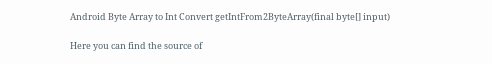Android Byte Array to Int Convert getIntFrom2ByteArray(final byte[] input)

Here you can find the source of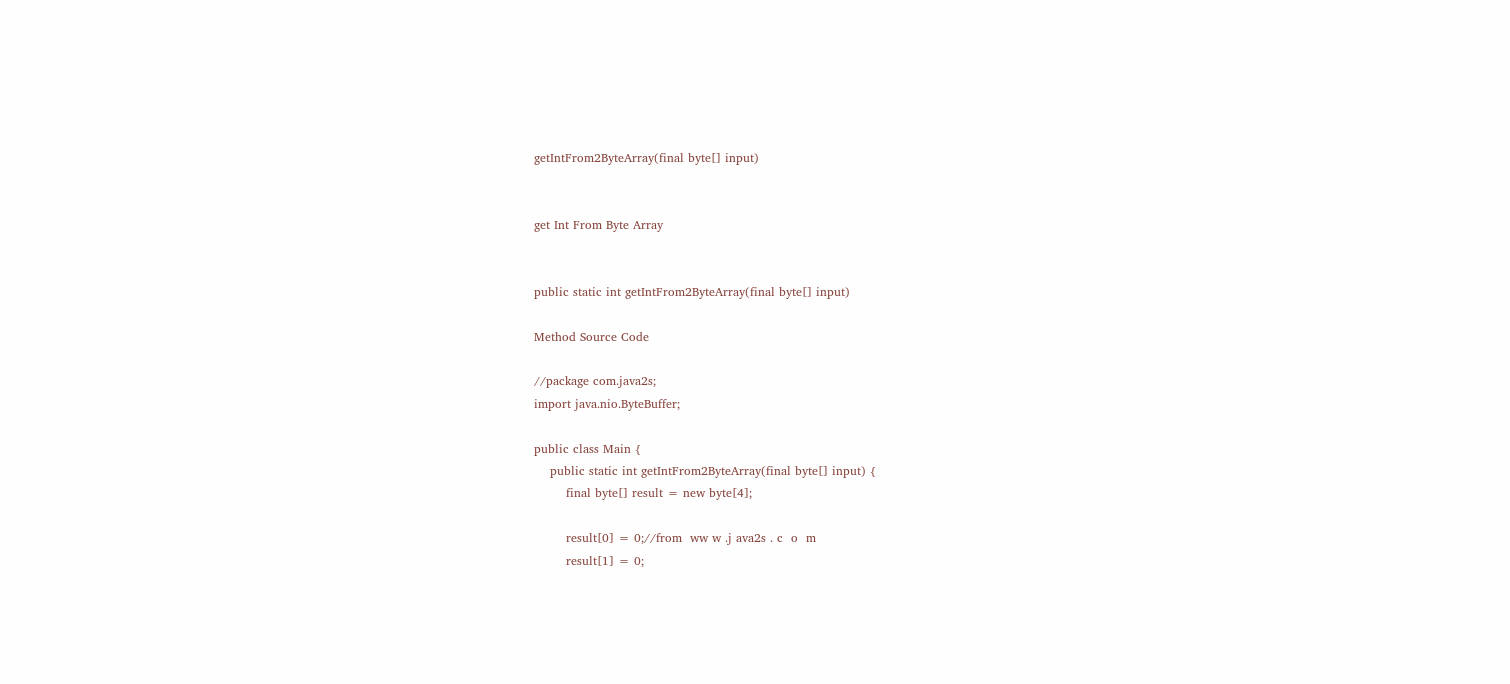getIntFrom2ByteArray(final byte[] input)


get Int From Byte Array


public static int getIntFrom2ByteArray(final byte[] input)

Method Source Code

//package com.java2s;
import java.nio.ByteBuffer;

public class Main {
    public static int getIntFrom2ByteArray(final byte[] input) {
        final byte[] result = new byte[4];

        result[0] = 0;//from  ww w .j ava2s . c  o  m
        result[1] = 0;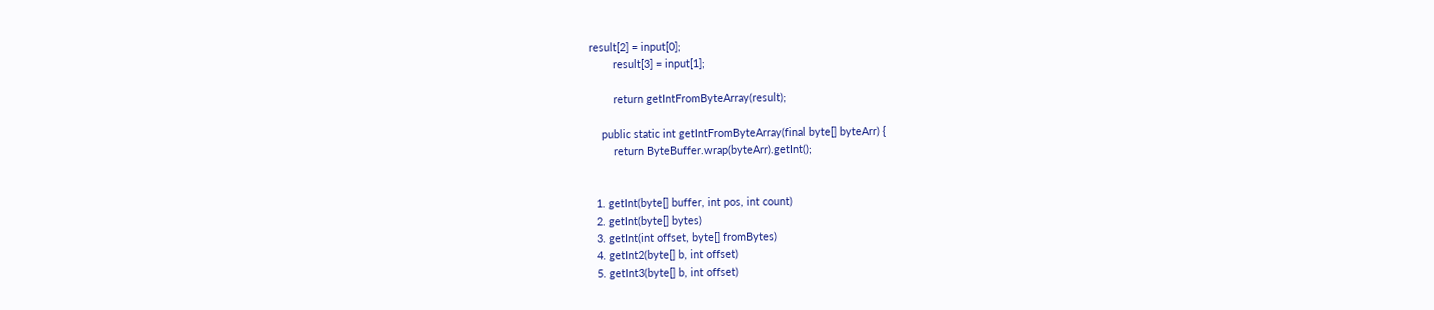result[2] = input[0];
        result[3] = input[1];

        return getIntFromByteArray(result);

    public static int getIntFromByteArray(final byte[] byteArr) {
        return ByteBuffer.wrap(byteArr).getInt();


  1. getInt(byte[] buffer, int pos, int count)
  2. getInt(byte[] bytes)
  3. getInt(int offset, byte[] fromBytes)
  4. getInt2(byte[] b, int offset)
  5. getInt3(byte[] b, int offset)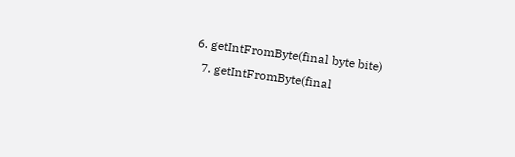6. getIntFromByte(final byte bite)
  7. getIntFromByte(final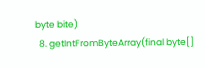byte bite)
  8. getIntFromByteArray(final byte[]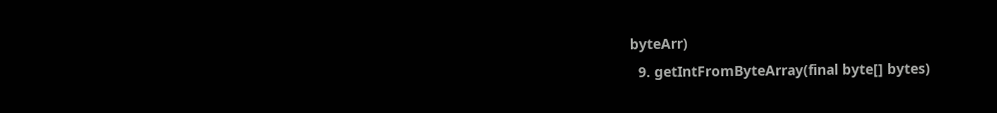byteArr)
  9. getIntFromByteArray(final byte[] bytes)